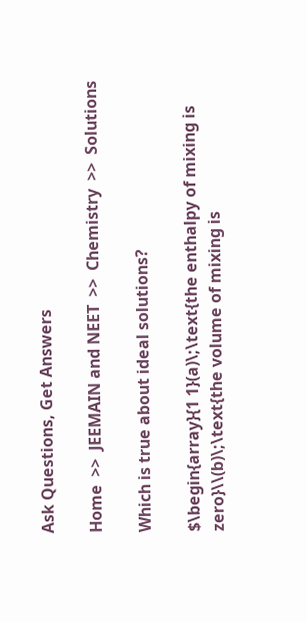Ask Questions, Get Answers

Home  >>  JEEMAIN and NEET  >>  Chemistry  >>  Solutions

Which is true about ideal solutions?

$\begin{array}{1 1}(a)\;\text{the enthalpy of mixing is zero}\\(b)\;\text{the volume of mixing is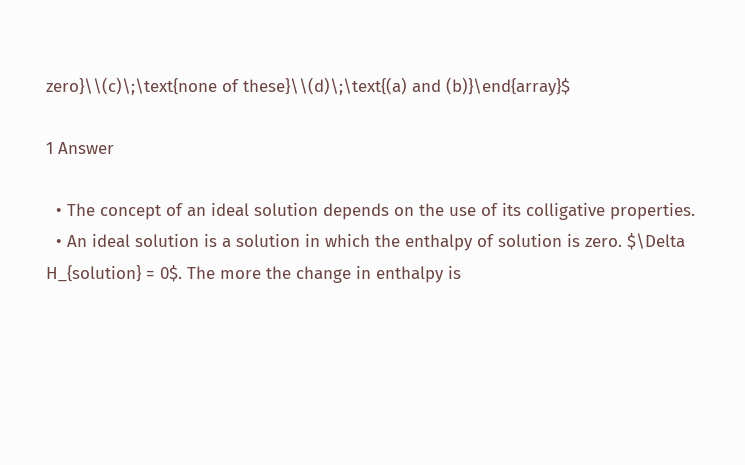zero}\\(c)\;\text{none of these}\\(d)\;\text{(a) and (b)}\end{array}$

1 Answer

  • The concept of an ideal solution depends on the use of its colligative properties.
  • An ideal solution is a solution in which the enthalpy of solution is zero. $\Delta H_{solution} = 0$. The more the change in enthalpy is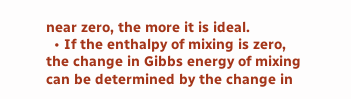near zero, the more it is ideal.
  • If the enthalpy of mixing is zero, the change in Gibbs energy of mixing can be determined by the change in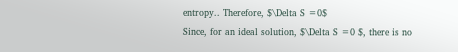entropy.. Therefore, $\Delta S =0$
Since, for an ideal solution, $\Delta S =0 $, there is no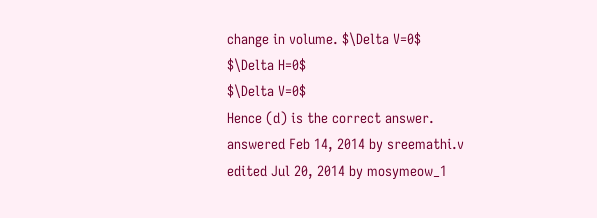change in volume. $\Delta V=0$
$\Delta H=0$
$\Delta V=0$
Hence (d) is the correct answer.
answered Feb 14, 2014 by sreemathi.v
edited Jul 20, 2014 by mosymeow_1